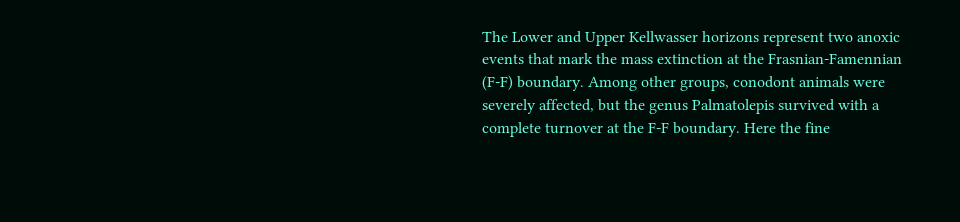The Lower and Upper Kellwasser horizons represent two anoxic events that mark the mass extinction at the Frasnian-Famennian (F-F) boundary. Among other groups, conodont animals were severely affected, but the genus Palmatolepis survived with a complete turnover at the F-F boundary. Here the fine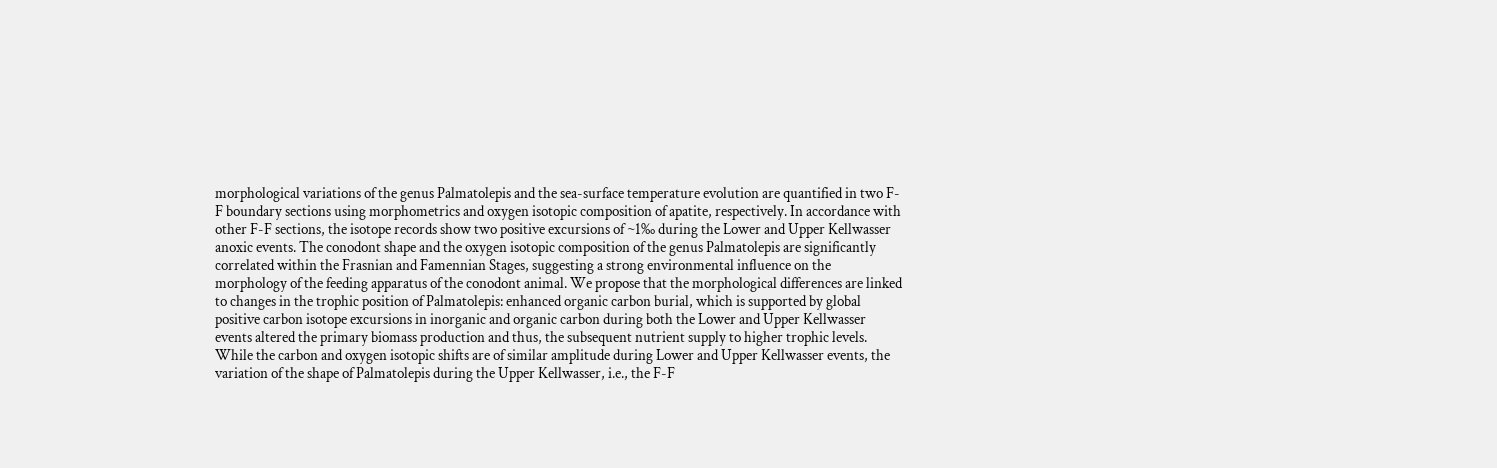morphological variations of the genus Palmatolepis and the sea-surface temperature evolution are quantified in two F-F boundary sections using morphometrics and oxygen isotopic composition of apatite, respectively. In accordance with other F-F sections, the isotope records show two positive excursions of ~1‰ during the Lower and Upper Kellwasser anoxic events. The conodont shape and the oxygen isotopic composition of the genus Palmatolepis are significantly correlated within the Frasnian and Famennian Stages, suggesting a strong environmental influence on the morphology of the feeding apparatus of the conodont animal. We propose that the morphological differences are linked to changes in the trophic position of Palmatolepis: enhanced organic carbon burial, which is supported by global positive carbon isotope excursions in inorganic and organic carbon during both the Lower and Upper Kellwasser events altered the primary biomass production and thus, the subsequent nutrient supply to higher trophic levels. While the carbon and oxygen isotopic shifts are of similar amplitude during Lower and Upper Kellwasser events, the variation of the shape of Palmatolepis during the Upper Kellwasser, i.e., the F-F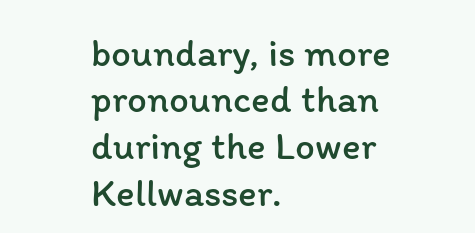boundary, is more pronounced than during the Lower Kellwasser.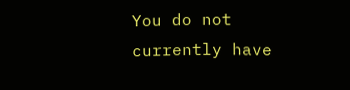You do not currently have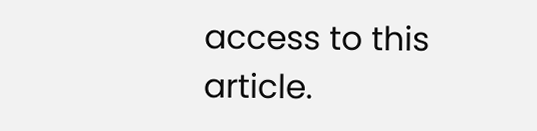access to this article.